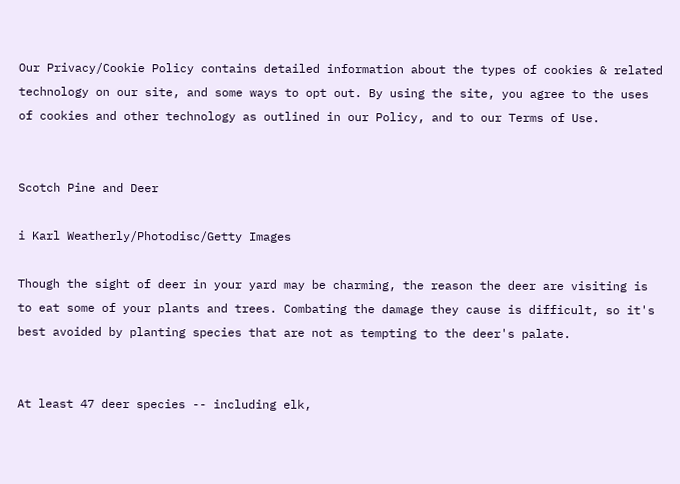Our Privacy/Cookie Policy contains detailed information about the types of cookies & related technology on our site, and some ways to opt out. By using the site, you agree to the uses of cookies and other technology as outlined in our Policy, and to our Terms of Use.


Scotch Pine and Deer

i Karl Weatherly/Photodisc/Getty Images

Though the sight of deer in your yard may be charming, the reason the deer are visiting is to eat some of your plants and trees. Combating the damage they cause is difficult, so it's best avoided by planting species that are not as tempting to the deer's palate.


At least 47 deer species -- including elk,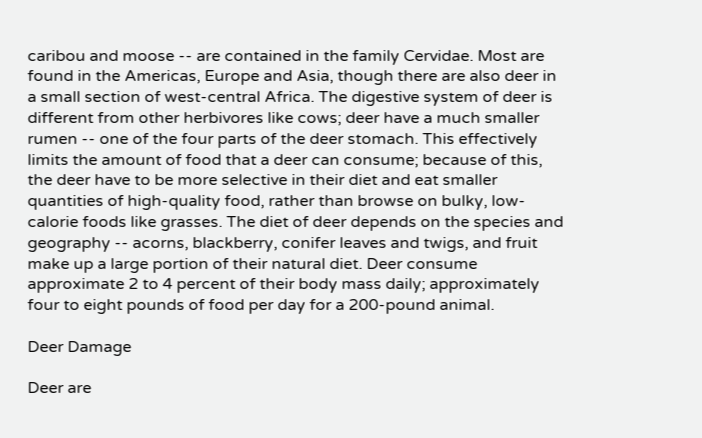caribou and moose -- are contained in the family Cervidae. Most are found in the Americas, Europe and Asia, though there are also deer in a small section of west-central Africa. The digestive system of deer is different from other herbivores like cows; deer have a much smaller rumen -- one of the four parts of the deer stomach. This effectively limits the amount of food that a deer can consume; because of this, the deer have to be more selective in their diet and eat smaller quantities of high-quality food, rather than browse on bulky, low-calorie foods like grasses. The diet of deer depends on the species and geography -- acorns, blackberry, conifer leaves and twigs, and fruit make up a large portion of their natural diet. Deer consume approximate 2 to 4 percent of their body mass daily; approximately four to eight pounds of food per day for a 200-pound animal.

Deer Damage

Deer are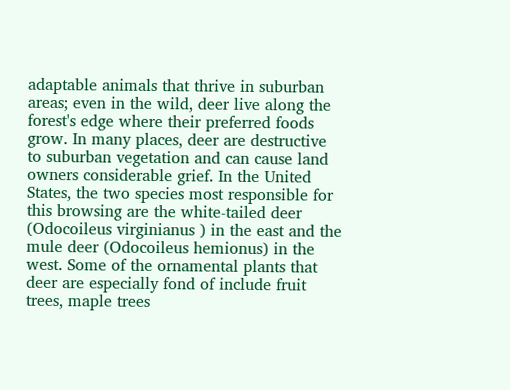adaptable animals that thrive in suburban areas; even in the wild, deer live along the forest's edge where their preferred foods grow. In many places, deer are destructive to suburban vegetation and can cause land owners considerable grief. In the United States, the two species most responsible for this browsing are the white-tailed deer (Odocoileus virginianus ) in the east and the mule deer (Odocoileus hemionus) in the west. Some of the ornamental plants that deer are especially fond of include fruit trees, maple trees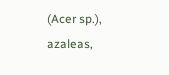(Acer sp.), azaleas,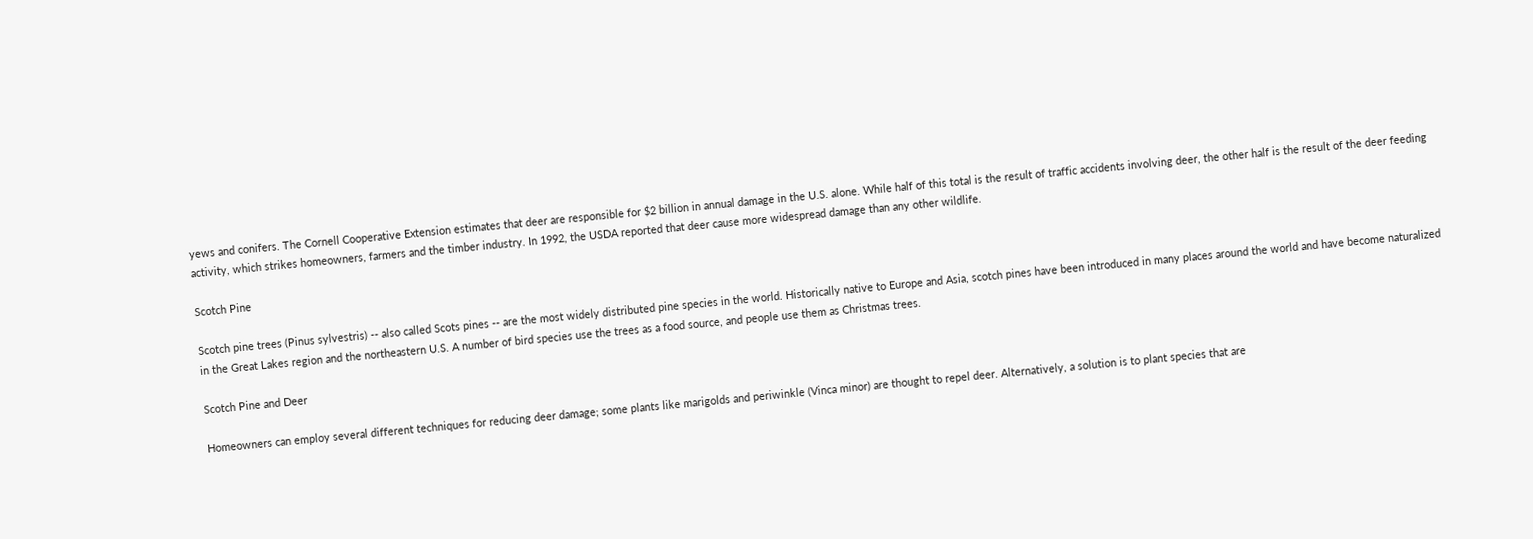yews and conifers. The Cornell Cooperative Extension estimates that deer are responsible for $2 billion in annual damage in the U.S. alone. While half of this total is the result of traffic accidents involving deer, the other half is the result of the deer feeding activity, which strikes homeowners, farmers and the timber industry. In 1992, the USDA reported that deer cause more widespread damage than any other wildlife.

Scotch Pine

Scotch pine trees (Pinus sylvestris) -- also called Scots pines -- are the most widely distributed pine species in the world. Historically native to Europe and Asia, scotch pines have been introduced in many places around the world and have become naturalized in the Great Lakes region and the northeastern U.S. A number of bird species use the trees as a food source, and people use them as Christmas trees.

Scotch Pine and Deer

Homeowners can employ several different techniques for reducing deer damage; some plants like marigolds and periwinkle (Vinca minor) are thought to repel deer. Alternatively, a solution is to plant species that are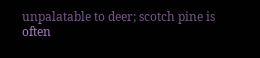unpalatable to deer; scotch pine is often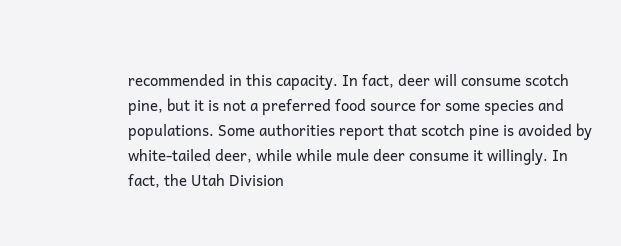recommended in this capacity. In fact, deer will consume scotch pine, but it is not a preferred food source for some species and populations. Some authorities report that scotch pine is avoided by white-tailed deer, while while mule deer consume it willingly. In fact, the Utah Division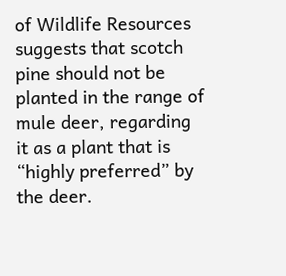of Wildlife Resources suggests that scotch pine should not be planted in the range of mule deer, regarding it as a plant that is “highly preferred” by the deer.